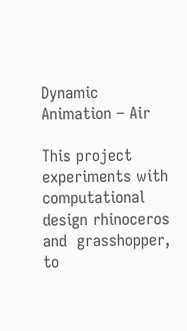Dynamic Animation – Air

This project experiments with computational design rhinoceros and  grasshopper, to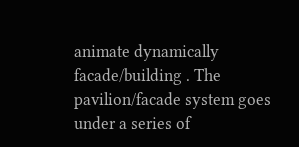animate dynamically facade/building . The pavilion/facade system goes under a series of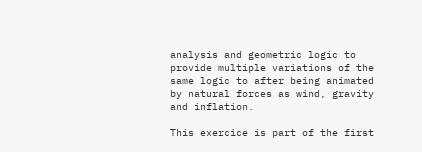analysis and geometric logic to provide multiple variations of the same logic to after being animated by natural forces as wind, gravity and inflation.

This exercice is part of the first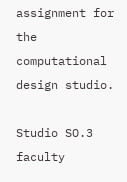assignment for the computational design studio.

Studio SO.3 faculty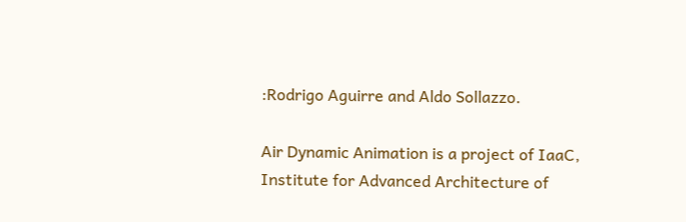:Rodrigo Aguirre and Aldo Sollazzo.

Air Dynamic Animation is a project of IaaC, Institute for Advanced Architecture of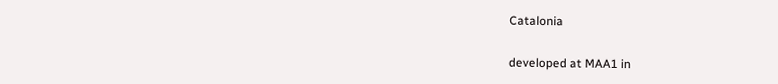Catalonia

developed at MAA1 in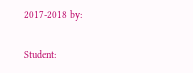2017-2018 by:

Student: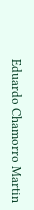Eduardo Chamorro Martin